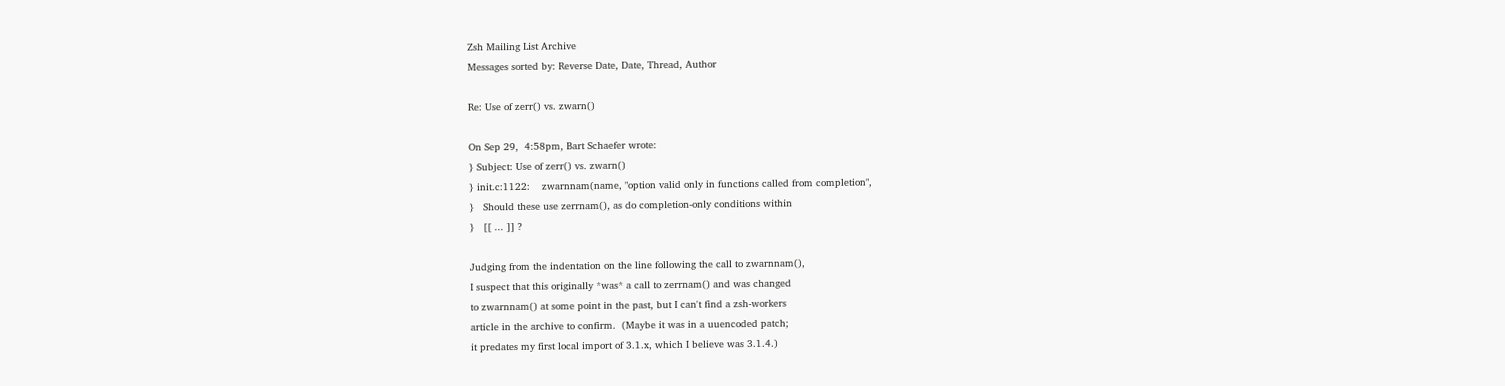Zsh Mailing List Archive
Messages sorted by: Reverse Date, Date, Thread, Author

Re: Use of zerr() vs. zwarn()

On Sep 29,  4:58pm, Bart Schaefer wrote:
} Subject: Use of zerr() vs. zwarn()
} init.c:1122:    zwarnnam(name, "option valid only in functions called from completion",
}   Should these use zerrnam(), as do completion-only conditions within
}   [[ ... ]] ?

Judging from the indentation on the line following the call to zwarnnam(),
I suspect that this originally *was* a call to zerrnam() and was changed
to zwarnnam() at some point in the past, but I can't find a zsh-workers
article in the archive to confirm.  (Maybe it was in a uuencoded patch;
it predates my first local import of 3.1.x, which I believe was 3.1.4.)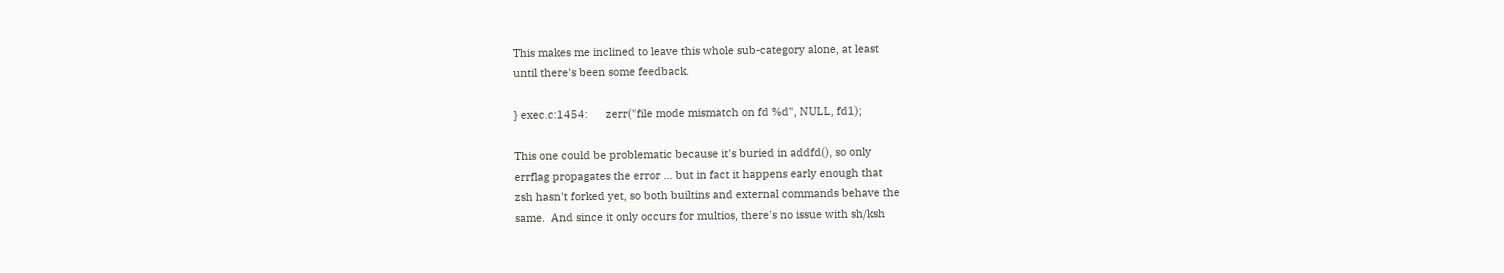This makes me inclined to leave this whole sub-category alone, at least
until there's been some feedback.

} exec.c:1454:      zerr("file mode mismatch on fd %d", NULL, fd1);

This one could be problematic because it's buried in addfd(), so only
errflag propagates the error ... but in fact it happens early enough that
zsh hasn't forked yet, so both builtins and external commands behave the
same.  And since it only occurs for multios, there's no issue with sh/ksh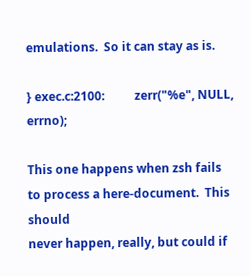emulations.  So it can stay as is.

} exec.c:2100:          zerr("%e", NULL, errno);

This one happens when zsh fails to process a here-document.  This should
never happen, really, but could if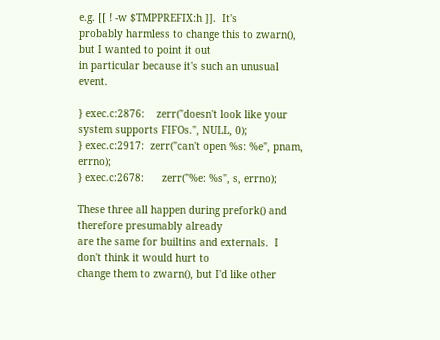e.g. [[ ! -w $TMPPREFIX:h ]].  It's
probably harmless to change this to zwarn(), but I wanted to point it out
in particular because it's such an unusual event.

} exec.c:2876:    zerr("doesn't look like your system supports FIFOs.", NULL, 0);
} exec.c:2917:  zerr("can't open %s: %e", pnam, errno);
} exec.c:2678:      zerr("%e: %s", s, errno);

These three all happen during prefork() and therefore presumably already
are the same for builtins and externals.  I don't think it would hurt to
change them to zwarn(), but I'd like other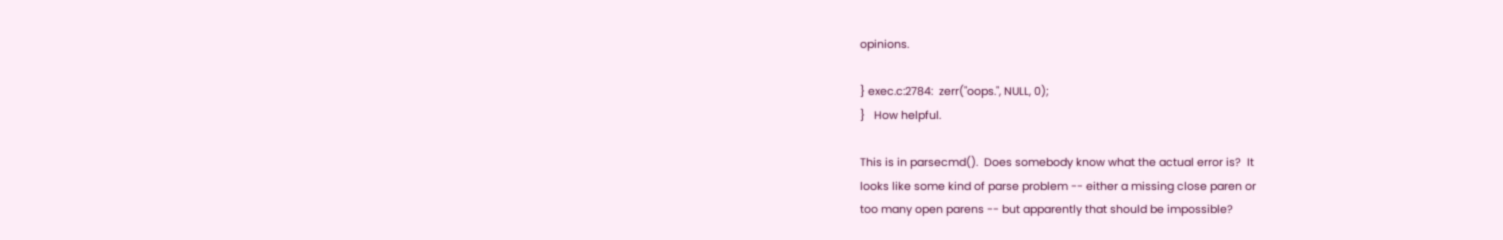opinions.

} exec.c:2784:  zerr("oops.", NULL, 0);
}   How helpful.

This is in parsecmd().  Does somebody know what the actual error is?  It
looks like some kind of parse problem -- either a missing close paren or
too many open parens -- but apparently that should be impossible?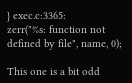} exec.c:3365:      zerr("%s: function not defined by file", name, 0);

This one is a bit odd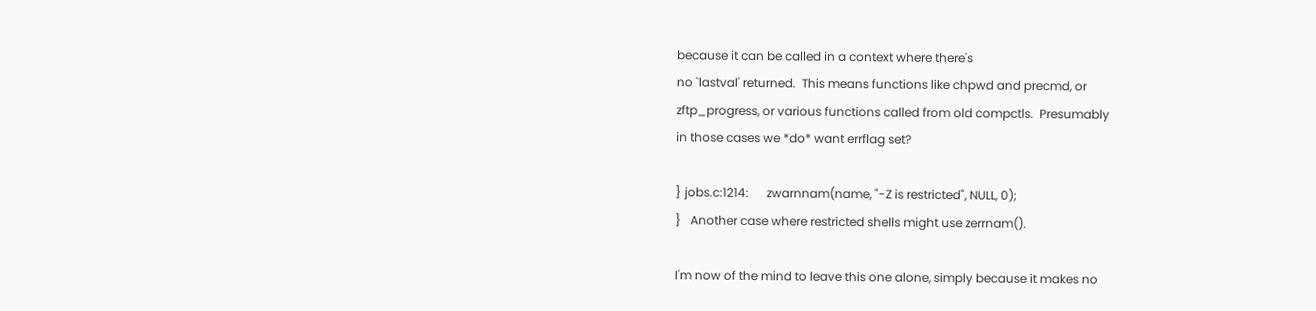because it can be called in a context where there's
no `lastval' returned.  This means functions like chpwd and precmd, or
zftp_progress, or various functions called from old compctls.  Presumably
in those cases we *do* want errflag set?

} jobs.c:1214:      zwarnnam(name, "-Z is restricted", NULL, 0);
}   Another case where restricted shells might use zerrnam().

I'm now of the mind to leave this one alone, simply because it makes no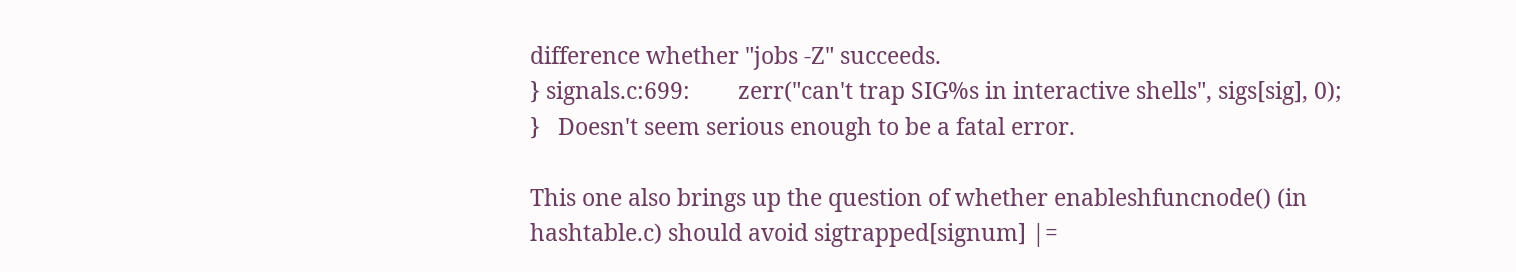difference whether "jobs -Z" succeeds.
} signals.c:699:        zerr("can't trap SIG%s in interactive shells", sigs[sig], 0);
}   Doesn't seem serious enough to be a fatal error.

This one also brings up the question of whether enableshfuncnode() (in
hashtable.c) should avoid sigtrapped[signum] |=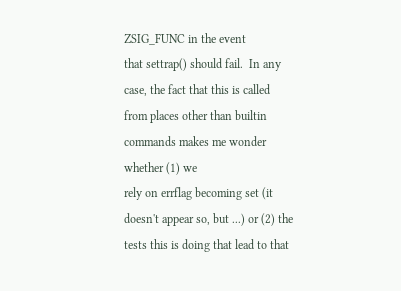ZSIG_FUNC in the event
that settrap() should fail.  In any case, the fact that this is called
from places other than builtin commands makes me wonder whether (1) we
rely on errflag becoming set (it doesn't appear so, but ...) or (2) the
tests this is doing that lead to that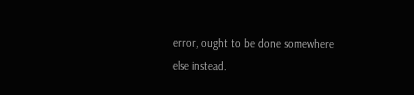error, ought to be done somewhere
else instead.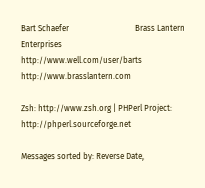Bart Schaefer                                 Brass Lantern Enterprises
http://www.well.com/user/barts              http://www.brasslantern.com

Zsh: http://www.zsh.org | PHPerl Project: http://phperl.sourceforge.net

Messages sorted by: Reverse Date,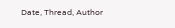Date, Thread, Author